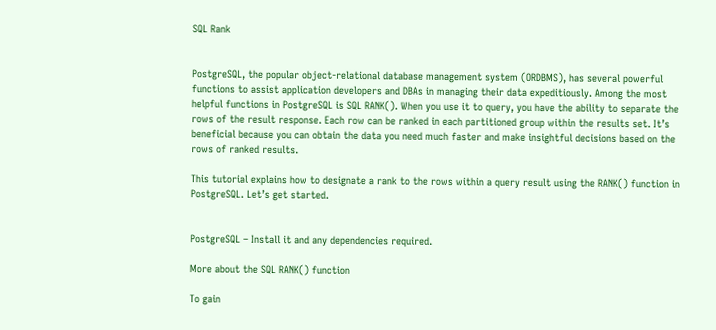SQL Rank


PostgreSQL, the popular object-relational database management system (ORDBMS), has several powerful functions to assist application developers and DBAs in managing their data expeditiously. Among the most helpful functions in PostgreSQL is SQL RANK(). When you use it to query, you have the ability to separate the rows of the result response. Each row can be ranked in each partitioned group within the results set. It’s beneficial because you can obtain the data you need much faster and make insightful decisions based on the rows of ranked results.

This tutorial explains how to designate a rank to the rows within a query result using the RANK() function in PostgreSQL. Let’s get started.


PostgreSQL – Install it and any dependencies required.

More about the SQL RANK() function

To gain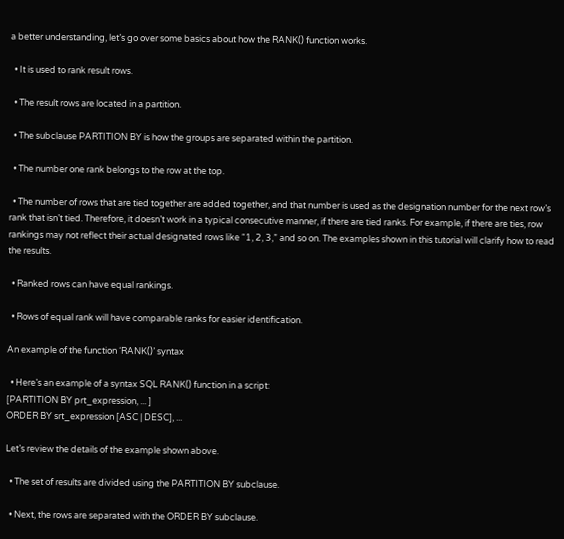a better understanding, let’s go over some basics about how the RANK() function works.

  • It is used to rank result rows.

  • The result rows are located in a partition.

  • The subclause PARTITION BY is how the groups are separated within the partition.

  • The number one rank belongs to the row at the top.

  • The number of rows that are tied together are added together, and that number is used as the designation number for the next row’s rank that isn’t tied. Therefore, it doesn’t work in a typical consecutive manner, if there are tied ranks. For example, if there are ties, row rankings may not reflect their actual designated rows like “1, 2, 3,” and so on. The examples shown in this tutorial will clarify how to read the results.

  • Ranked rows can have equal rankings.

  • Rows of equal rank will have comparable ranks for easier identification.

An example of the function ‘RANK()’ syntax

  • Here’s an example of a syntax SQL RANK() function in a script:
[PARTITION BY prt_expression, ... ]
ORDER BY srt_expression [ASC | DESC], ...

Let’s review the details of the example shown above.

  • The set of results are divided using the PARTITION BY subclause.

  • Next, the rows are separated with the ORDER BY subclause.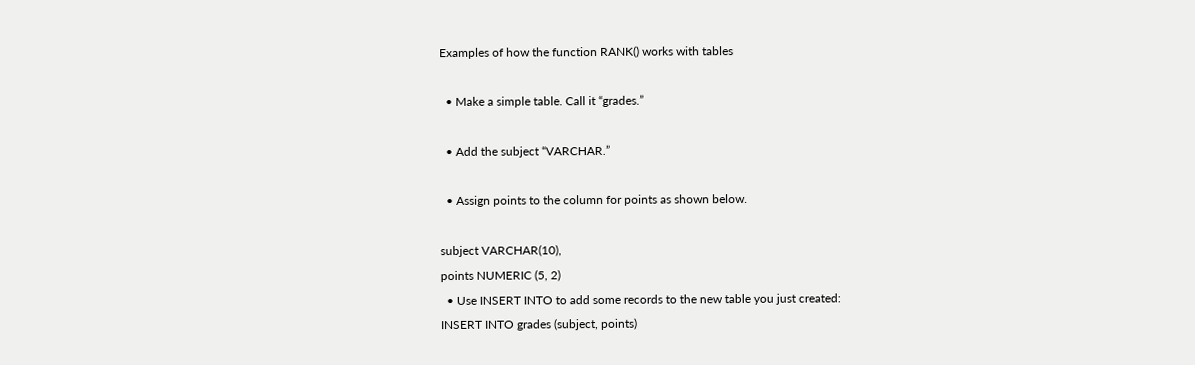Examples of how the function RANK() works with tables

  • Make a simple table. Call it “grades.”

  • Add the subject “VARCHAR.”

  • Assign points to the column for points as shown below.

subject VARCHAR(10),
points NUMERIC (5, 2)
  • Use INSERT INTO to add some records to the new table you just created:
INSERT INTO grades (subject, points)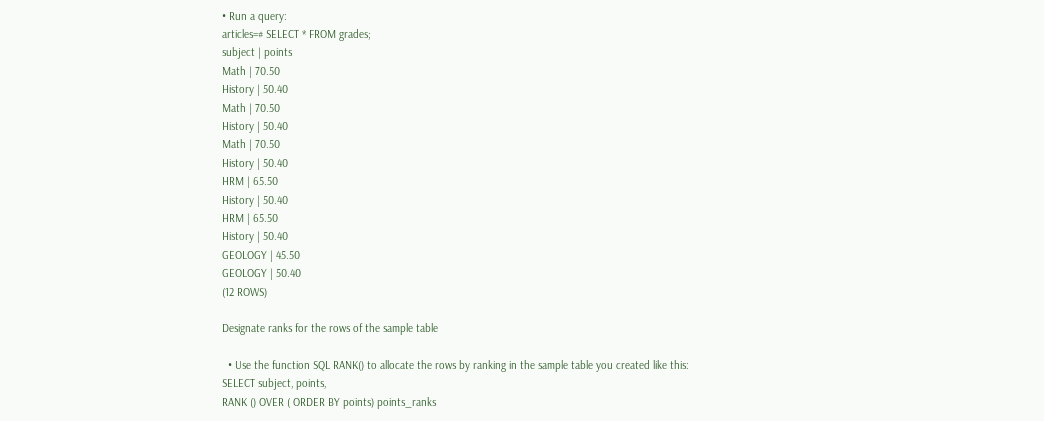• Run a query:
articles=# SELECT * FROM grades;
subject | points
Math | 70.50
History | 50.40
Math | 70.50
History | 50.40
Math | 70.50
History | 50.40
HRM | 65.50
History | 50.40
HRM | 65.50
History | 50.40
GEOLOGY | 45.50
GEOLOGY | 50.40
(12 ROWS)

Designate ranks for the rows of the sample table

  • Use the function SQL RANK() to allocate the rows by ranking in the sample table you created like this:
SELECT subject, points,
RANK () OVER ( ORDER BY points) points_ranks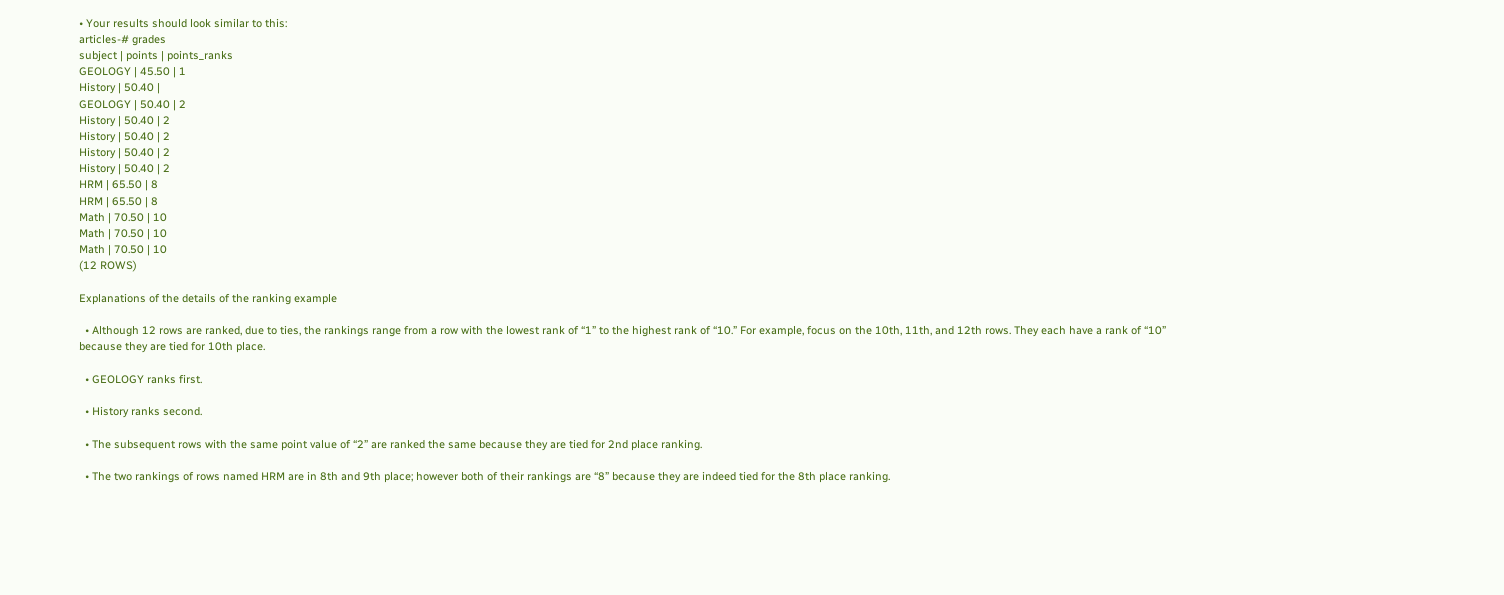• Your results should look similar to this:
articles-# grades
subject | points | points_ranks
GEOLOGY | 45.50 | 1
History | 50.40 |
GEOLOGY | 50.40 | 2
History | 50.40 | 2
History | 50.40 | 2
History | 50.40 | 2
History | 50.40 | 2
HRM | 65.50 | 8
HRM | 65.50 | 8
Math | 70.50 | 10
Math | 70.50 | 10
Math | 70.50 | 10
(12 ROWS)

Explanations of the details of the ranking example

  • Although 12 rows are ranked, due to ties, the rankings range from a row with the lowest rank of “1” to the highest rank of “10.” For example, focus on the 10th, 11th, and 12th rows. They each have a rank of “10” because they are tied for 10th place.

  • GEOLOGY ranks first.

  • History ranks second.

  • The subsequent rows with the same point value of “2” are ranked the same because they are tied for 2nd place ranking.

  • The two rankings of rows named HRM are in 8th and 9th place; however both of their rankings are “8” because they are indeed tied for the 8th place ranking.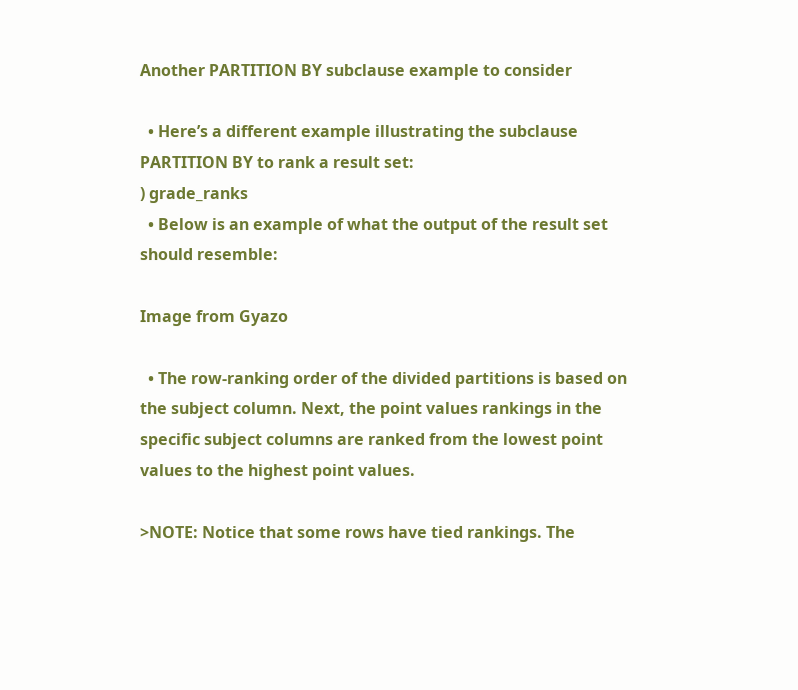Another PARTITION BY subclause example to consider

  • Here’s a different example illustrating the subclause PARTITION BY to rank a result set:
) grade_ranks
  • Below is an example of what the output of the result set should resemble:

Image from Gyazo

  • The row-ranking order of the divided partitions is based on the subject column. Next, the point values rankings in the specific subject columns are ranked from the lowest point values to the highest point values.

>NOTE: Notice that some rows have tied rankings. The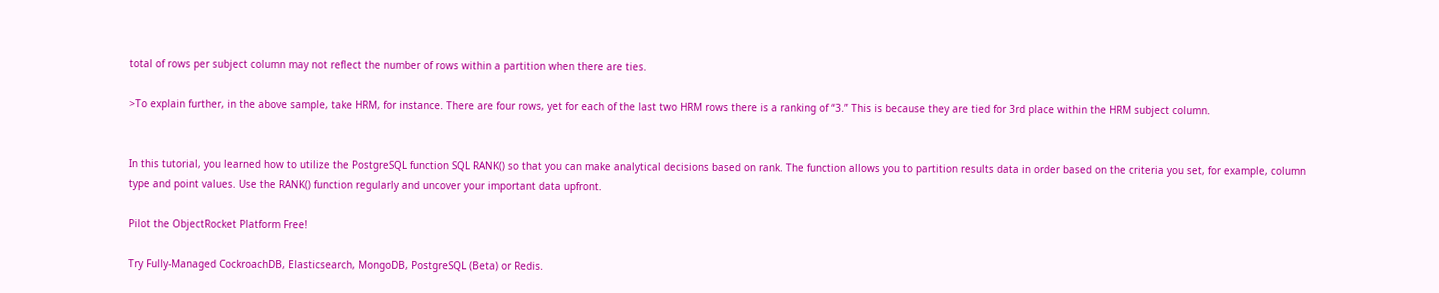total of rows per subject column may not reflect the number of rows within a partition when there are ties.

>To explain further, in the above sample, take HRM, for instance. There are four rows, yet for each of the last two HRM rows there is a ranking of “3.” This is because they are tied for 3rd place within the HRM subject column.


In this tutorial, you learned how to utilize the PostgreSQL function SQL RANK() so that you can make analytical decisions based on rank. The function allows you to partition results data in order based on the criteria you set, for example, column type and point values. Use the RANK() function regularly and uncover your important data upfront.

Pilot the ObjectRocket Platform Free!

Try Fully-Managed CockroachDB, Elasticsearch, MongoDB, PostgreSQL (Beta) or Redis.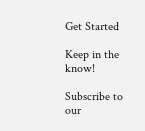Get Started

Keep in the know!

Subscribe to our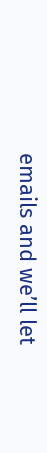emails and we’ll let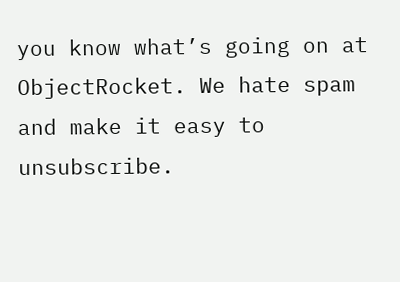you know what’s going on at ObjectRocket. We hate spam and make it easy to unsubscribe.